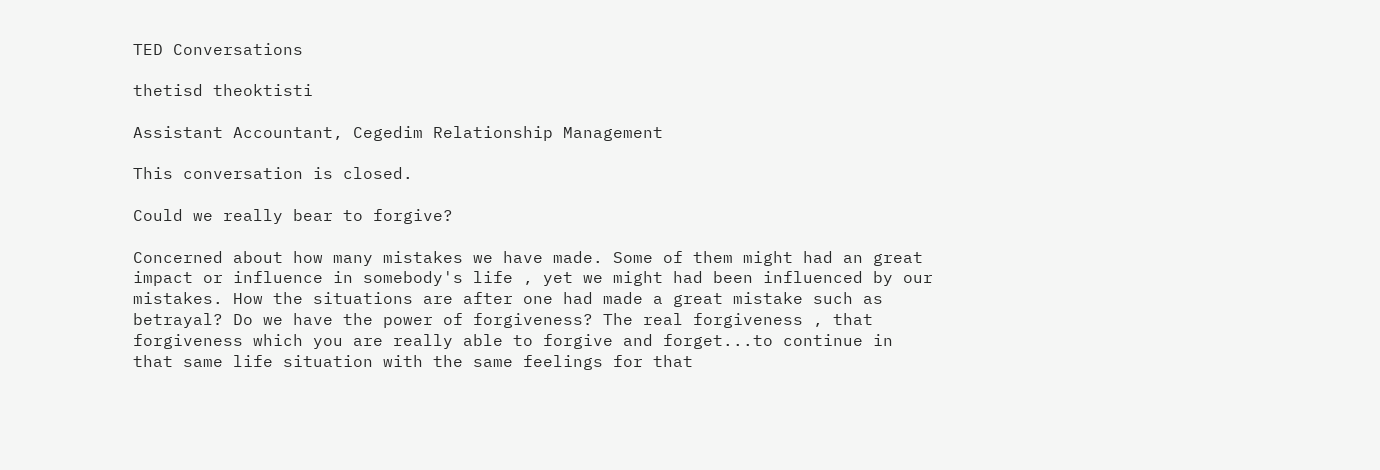TED Conversations

thetisd theoktisti

Assistant Accountant, Cegedim Relationship Management

This conversation is closed.

Could we really bear to forgive?

Concerned about how many mistakes we have made. Some of them might had an great impact or influence in somebody's life , yet we might had been influenced by our mistakes. How the situations are after one had made a great mistake such as betrayal? Do we have the power of forgiveness? The real forgiveness , that forgiveness which you are really able to forgive and forget...to continue in that same life situation with the same feelings for that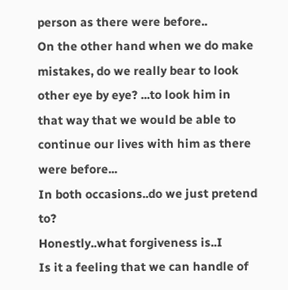person as there were before..
On the other hand when we do make mistakes, do we really bear to look other eye by eye? ...to look him in that way that we would be able to continue our lives with him as there were before...
In both occasions..do we just pretend to?
Honestly..what forgiveness is..I
Is it a feeling that we can handle of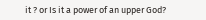it ? or Is it a power of an upper God?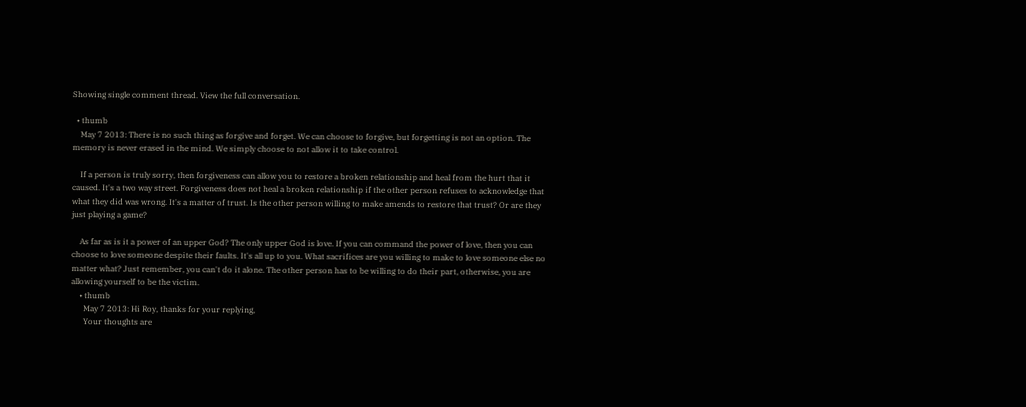Showing single comment thread. View the full conversation.

  • thumb
    May 7 2013: There is no such thing as forgive and forget. We can choose to forgive, but forgetting is not an option. The memory is never erased in the mind. We simply choose to not allow it to take control.

    If a person is truly sorry, then forgiveness can allow you to restore a broken relationship and heal from the hurt that it caused. It's a two way street. Forgiveness does not heal a broken relationship if the other person refuses to acknowledge that what they did was wrong. It's a matter of trust. Is the other person willing to make amends to restore that trust? Or are they just playing a game?

    As far as is it a power of an upper God? The only upper God is love. If you can command the power of love, then you can choose to love someone despite their faults. It's all up to you. What sacrifices are you willing to make to love someone else no matter what? Just remember, you can't do it alone. The other person has to be willing to do their part, otherwise, you are allowing yourself to be the victim.
    • thumb
      May 7 2013: Hi Roy, thanks for your replying,
      Your thoughts are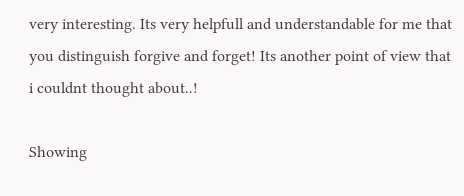very interesting. Its very helpfull and understandable for me that you distinguish forgive and forget! Its another point of view that i couldnt thought about..!

Showing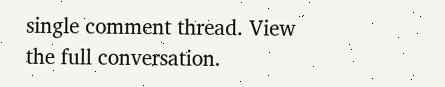single comment thread. View the full conversation.